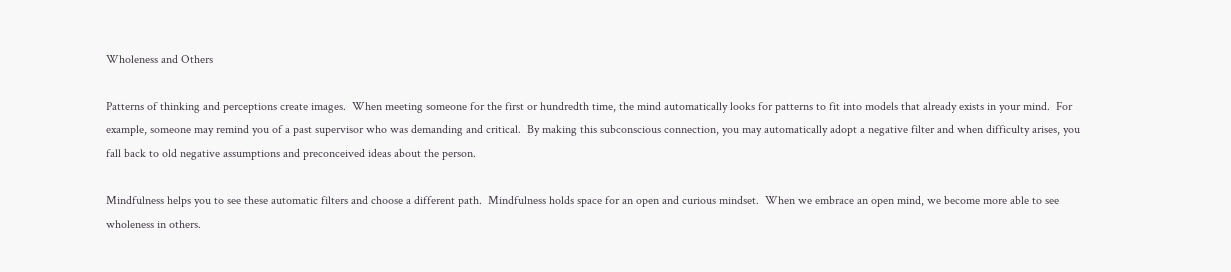Wholeness and Others

Patterns of thinking and perceptions create images.  When meeting someone for the first or hundredth time, the mind automatically looks for patterns to fit into models that already exists in your mind.  For example, someone may remind you of a past supervisor who was demanding and critical.  By making this subconscious connection, you may automatically adopt a negative filter and when difficulty arises, you fall back to old negative assumptions and preconceived ideas about the person.

Mindfulness helps you to see these automatic filters and choose a different path.  Mindfulness holds space for an open and curious mindset.  When we embrace an open mind, we become more able to see wholeness in others.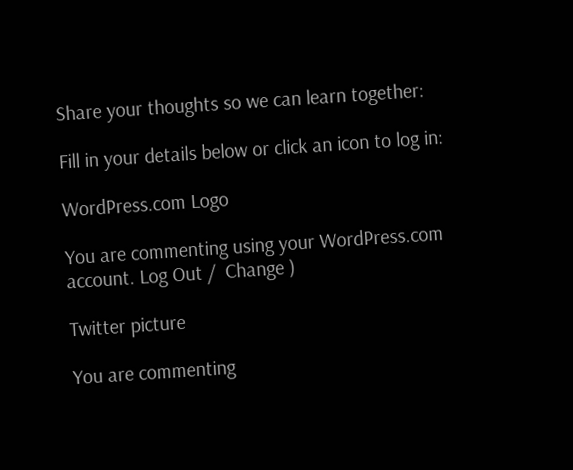Share your thoughts so we can learn together:

Fill in your details below or click an icon to log in:

WordPress.com Logo

You are commenting using your WordPress.com account. Log Out /  Change )

Twitter picture

You are commenting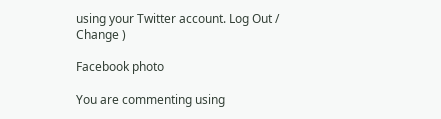using your Twitter account. Log Out /  Change )

Facebook photo

You are commenting using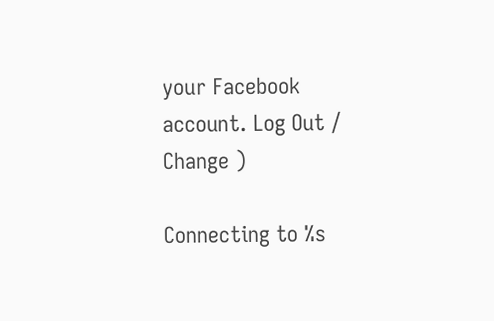your Facebook account. Log Out /  Change )

Connecting to %s